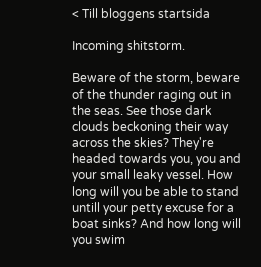< Till bloggens startsida

Incoming shitstorm.

Beware of the storm, beware of the thunder raging out in the seas. See those dark clouds beckoning their way across the skies? They're headed towards you, you and your small leaky vessel. How long will you be able to stand untill your petty excuse for a boat sinks? And how long will you swim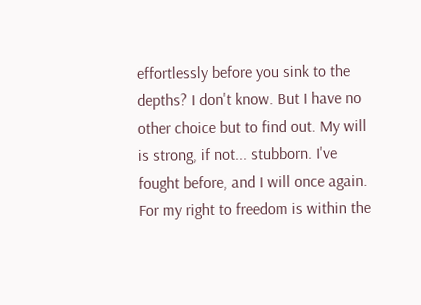effortlessly before you sink to the depths? I don't know. But I have no other choice but to find out. My will is strong, if not... stubborn. I've fought before, and I will once again. For my right to freedom is within the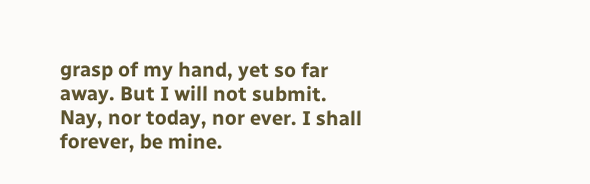grasp of my hand, yet so far away. But I will not submit. Nay, nor today, nor ever. I shall forever, be mine.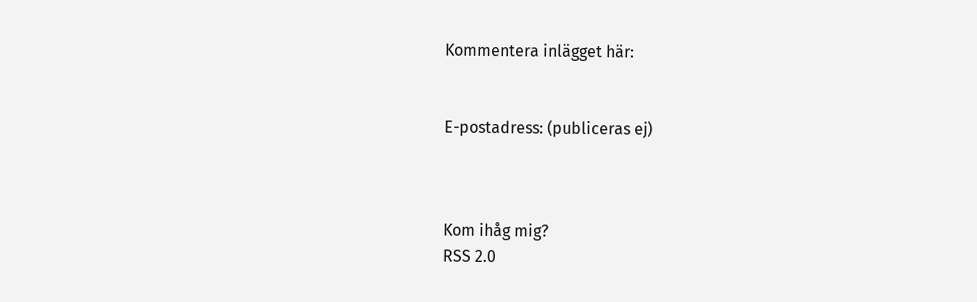Kommentera inlägget här:


E-postadress: (publiceras ej)



Kom ihåg mig?
RSS 2.0